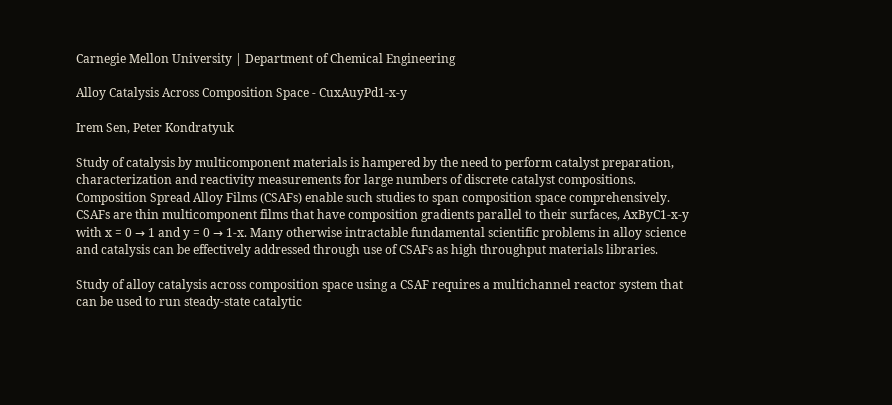Carnegie Mellon University | Department of Chemical Engineering

Alloy Catalysis Across Composition Space - CuxAuyPd1-x-y

Irem Sen, Peter Kondratyuk

Study of catalysis by multicomponent materials is hampered by the need to perform catalyst preparation, characterization and reactivity measurements for large numbers of discrete catalyst compositions. Composition Spread Alloy Films (CSAFs) enable such studies to span composition space comprehensively. CSAFs are thin multicomponent films that have composition gradients parallel to their surfaces, AxByC1-x-y with x = 0 → 1 and y = 0 → 1-x. Many otherwise intractable fundamental scientific problems in alloy science and catalysis can be effectively addressed through use of CSAFs as high throughput materials libraries.

Study of alloy catalysis across composition space using a CSAF requires a multichannel reactor system that can be used to run steady-state catalytic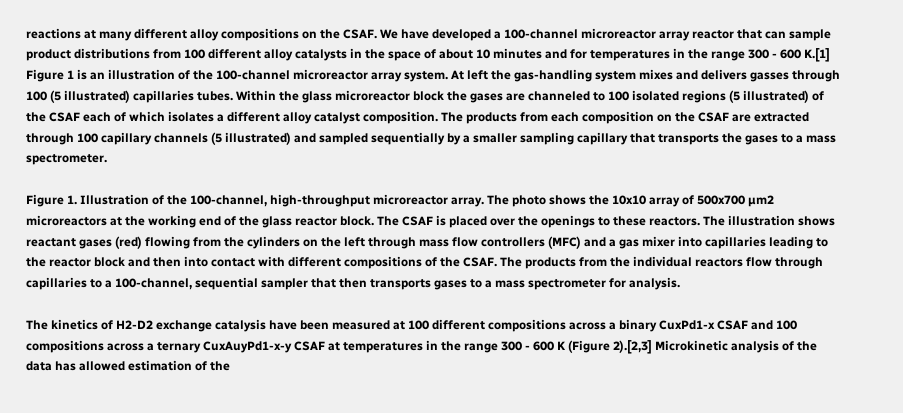reactions at many different alloy compositions on the CSAF. We have developed a 100-channel microreactor array reactor that can sample product distributions from 100 different alloy catalysts in the space of about 10 minutes and for temperatures in the range 300 - 600 K.[1] Figure 1 is an illustration of the 100-channel microreactor array system. At left the gas-handling system mixes and delivers gasses through 100 (5 illustrated) capillaries tubes. Within the glass microreactor block the gases are channeled to 100 isolated regions (5 illustrated) of the CSAF each of which isolates a different alloy catalyst composition. The products from each composition on the CSAF are extracted through 100 capillary channels (5 illustrated) and sampled sequentially by a smaller sampling capillary that transports the gases to a mass spectrometer.

Figure 1. Illustration of the 100-channel, high-throughput microreactor array. The photo shows the 10x10 array of 500x700 µm2 microreactors at the working end of the glass reactor block. The CSAF is placed over the openings to these reactors. The illustration shows reactant gases (red) flowing from the cylinders on the left through mass flow controllers (MFC) and a gas mixer into capillaries leading to the reactor block and then into contact with different compositions of the CSAF. The products from the individual reactors flow through capillaries to a 100-channel, sequential sampler that then transports gases to a mass spectrometer for analysis.

The kinetics of H2-D2 exchange catalysis have been measured at 100 different compositions across a binary CuxPd1-x CSAF and 100 compositions across a ternary CuxAuyPd1-x-y CSAF at temperatures in the range 300 - 600 K (Figure 2).[2,3] Microkinetic analysis of the data has allowed estimation of the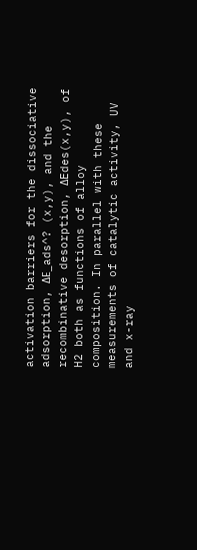activation barriers for the dissociative adsorption, ΔE_ads^? (x,y), and the recombinative desorption, ΔEdes(x,y), of H2 both as functions of alloy composition. In parallel with these measurements of catalytic activity, UV and x-ray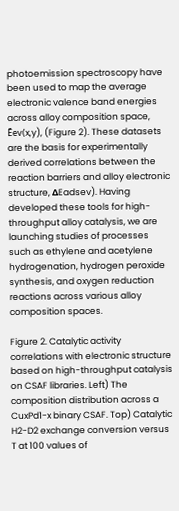photoemission spectroscopy have been used to map the average electronic valence band energies across alloy composition space, Ēev(x,y), (Figure 2). These datasets are the basis for experimentally derived correlations between the reaction barriers and alloy electronic structure, ΔEadsev). Having developed these tools for high-throughput alloy catalysis, we are launching studies of processes such as ethylene and acetylene hydrogenation, hydrogen peroxide synthesis, and oxygen reduction reactions across various alloy composition spaces.

Figure 2. Catalytic activity correlations with electronic structure based on high-throughput catalysis on CSAF libraries. Left) The composition distribution across a CuxPd1-x binary CSAF. Top) Catalytic H2-D2 exchange conversion versus T at 100 values of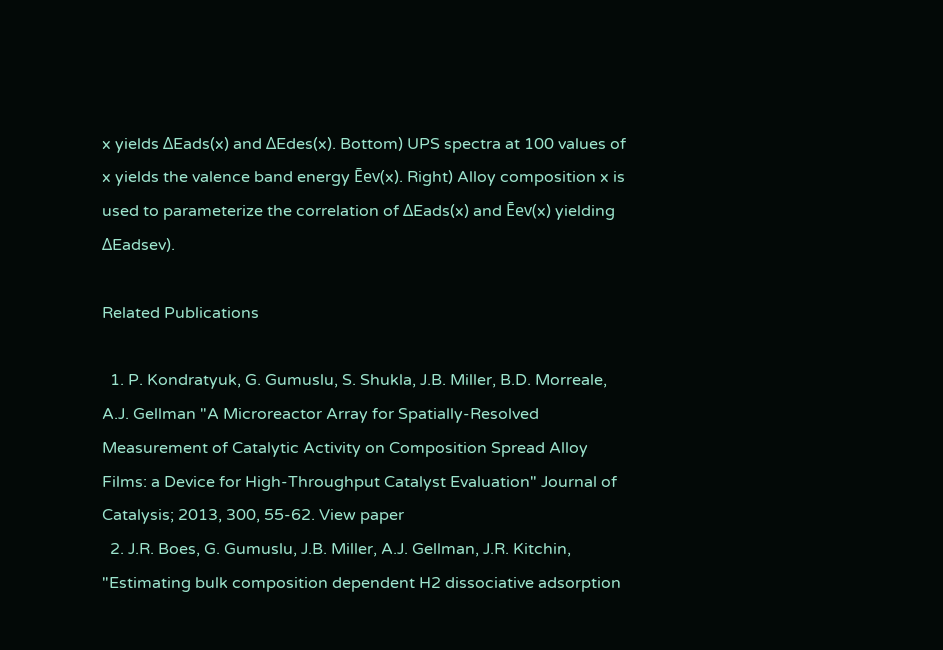x yields ΔEads(x) and ΔEdes(x). Bottom) UPS spectra at 100 values of x yields the valence band energy Ēev(x). Right) Alloy composition x is used to parameterize the correlation of ΔEads(x) and Ēev(x) yielding ΔEadsev).

Related Publications

  1. P. Kondratyuk, G. Gumuslu, S. Shukla, J.B. Miller, B.D. Morreale, A.J. Gellman "A Microreactor Array for Spatially-Resolved Measurement of Catalytic Activity on Composition Spread Alloy Films: a Device for High-Throughput Catalyst Evaluation" Journal of Catalysis; 2013, 300, 55-62. View paper
  2. J.R. Boes, G. Gumuslu, J.B. Miller, A.J. Gellman, J.R. Kitchin, "Estimating bulk composition dependent H2 dissociative adsorption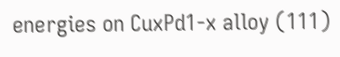energies on CuxPd1-x alloy (111)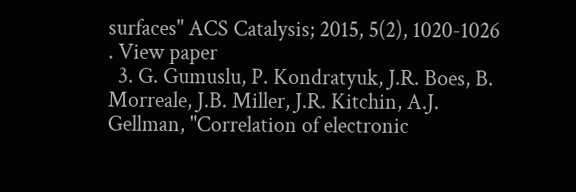surfaces" ACS Catalysis; 2015, 5(2), 1020-1026 . View paper
  3. G. Gumuslu, P. Kondratyuk, J.R. Boes, B. Morreale, J.B. Miller, J.R. Kitchin, A.J. Gellman, "Correlation of electronic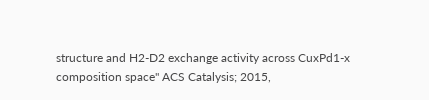structure and H2-D2 exchange activity across CuxPd1-x composition space" ACS Catalysis; 2015,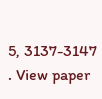5, 3137-3147 . View paper